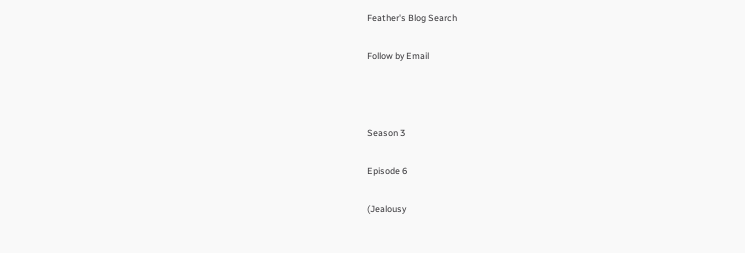Feather's Blog Search

Follow by Email



Season 3

Episode 6

(Jealousy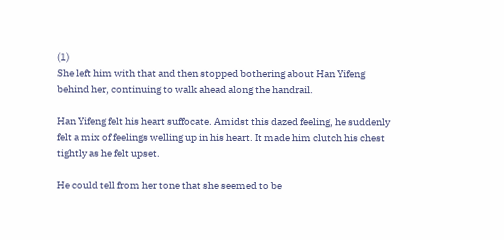(1)
She left him with that and then stopped bothering about Han Yifeng behind her, continuing to walk ahead along the handrail.

Han Yifeng felt his heart suffocate. Amidst this dazed feeling, he suddenly felt a mix of feelings welling up in his heart. It made him clutch his chest tightly as he felt upset.

He could tell from her tone that she seemed to be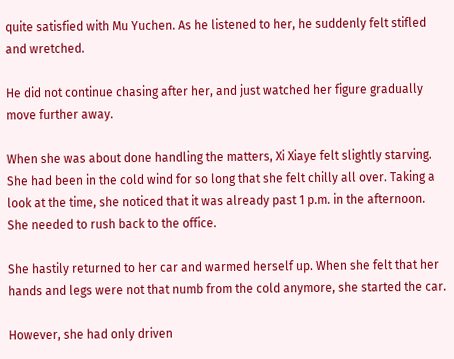quite satisfied with Mu Yuchen. As he listened to her, he suddenly felt stifled and wretched.

He did not continue chasing after her, and just watched her figure gradually move further away.

When she was about done handling the matters, Xi Xiaye felt slightly starving. She had been in the cold wind for so long that she felt chilly all over. Taking a look at the time, she noticed that it was already past 1 p.m. in the afternoon. She needed to rush back to the office.

She hastily returned to her car and warmed herself up. When she felt that her hands and legs were not that numb from the cold anymore, she started the car.

However, she had only driven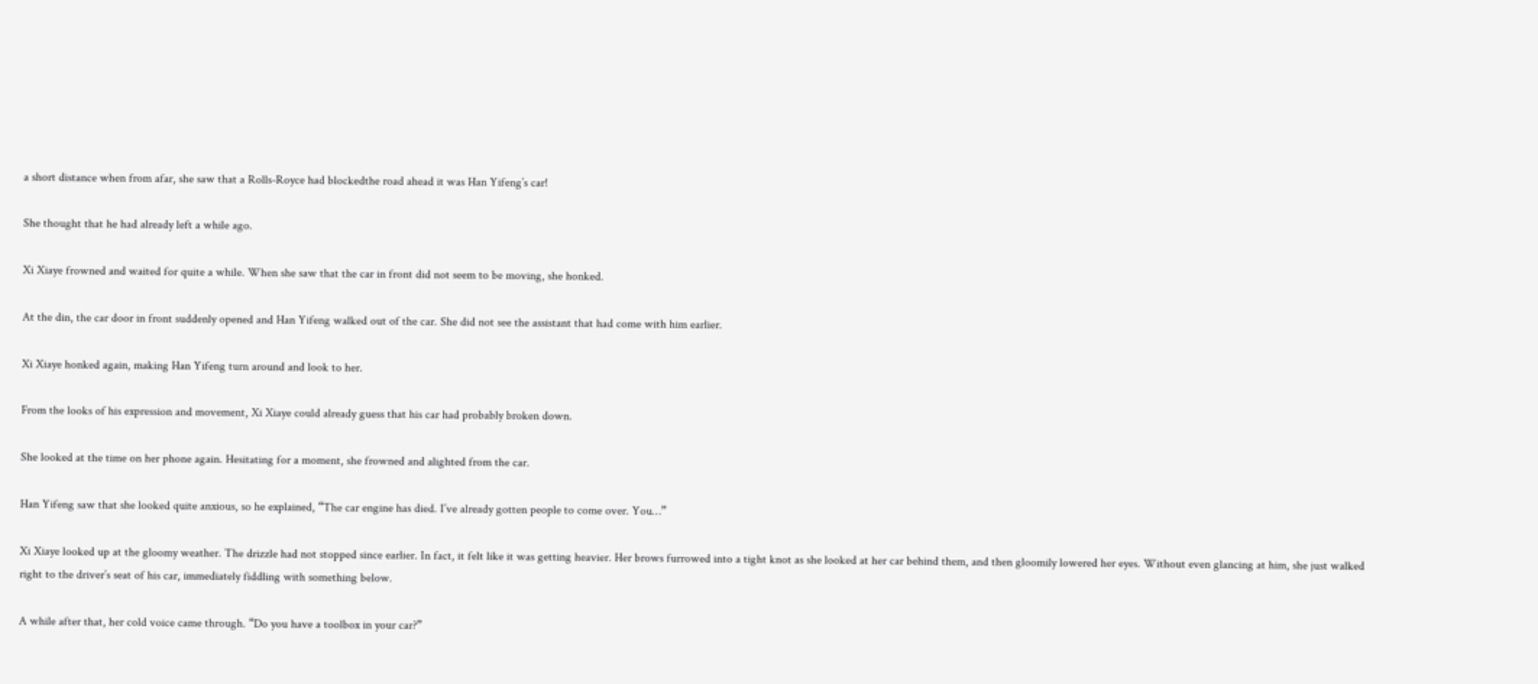a short distance when from afar, she saw that a Rolls-Royce had blockedthe road ahead it was Han Yifeng’s car!

She thought that he had already left a while ago.

Xi Xiaye frowned and waited for quite a while. When she saw that the car in front did not seem to be moving, she honked.

At the din, the car door in front suddenly opened and Han Yifeng walked out of the car. She did not see the assistant that had come with him earlier.

Xi Xiaye honked again, making Han Yifeng turn around and look to her.

From the looks of his expression and movement, Xi Xiaye could already guess that his car had probably broken down.

She looked at the time on her phone again. Hesitating for a moment, she frowned and alighted from the car.

Han Yifeng saw that she looked quite anxious, so he explained, “The car engine has died. I’ve already gotten people to come over. You…”

Xi Xiaye looked up at the gloomy weather. The drizzle had not stopped since earlier. In fact, it felt like it was getting heavier. Her brows furrowed into a tight knot as she looked at her car behind them, and then gloomily lowered her eyes. Without even glancing at him, she just walked right to the driver’s seat of his car, immediately fiddling with something below.

A while after that, her cold voice came through. “Do you have a toolbox in your car?”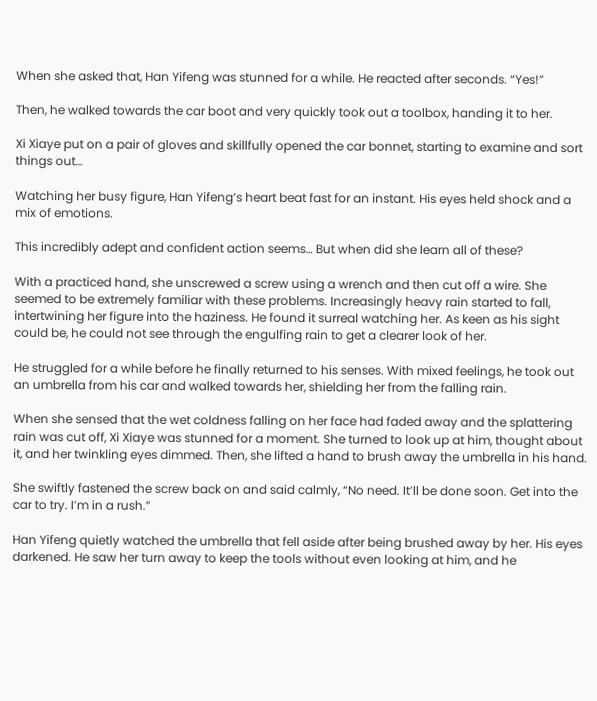When she asked that, Han Yifeng was stunned for a while. He reacted after seconds. “Yes!”

Then, he walked towards the car boot and very quickly took out a toolbox, handing it to her.

Xi Xiaye put on a pair of gloves and skillfully opened the car bonnet, starting to examine and sort things out…

Watching her busy figure, Han Yifeng’s heart beat fast for an instant. His eyes held shock and a mix of emotions.

This incredibly adept and confident action seems… But when did she learn all of these?

With a practiced hand, she unscrewed a screw using a wrench and then cut off a wire. She seemed to be extremely familiar with these problems. Increasingly heavy rain started to fall, intertwining her figure into the haziness. He found it surreal watching her. As keen as his sight could be, he could not see through the engulfing rain to get a clearer look of her.

He struggled for a while before he finally returned to his senses. With mixed feelings, he took out an umbrella from his car and walked towards her, shielding her from the falling rain.

When she sensed that the wet coldness falling on her face had faded away and the splattering rain was cut off, Xi Xiaye was stunned for a moment. She turned to look up at him, thought about it, and her twinkling eyes dimmed. Then, she lifted a hand to brush away the umbrella in his hand.

She swiftly fastened the screw back on and said calmly, “No need. It’ll be done soon. Get into the car to try. I’m in a rush.”

Han Yifeng quietly watched the umbrella that fell aside after being brushed away by her. His eyes darkened. He saw her turn away to keep the tools without even looking at him, and he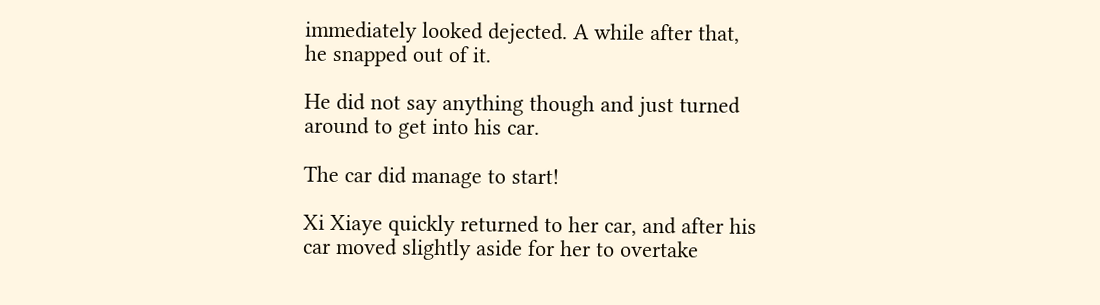immediately looked dejected. A while after that, he snapped out of it.

He did not say anything though and just turned around to get into his car.

The car did manage to start!

Xi Xiaye quickly returned to her car, and after his car moved slightly aside for her to overtake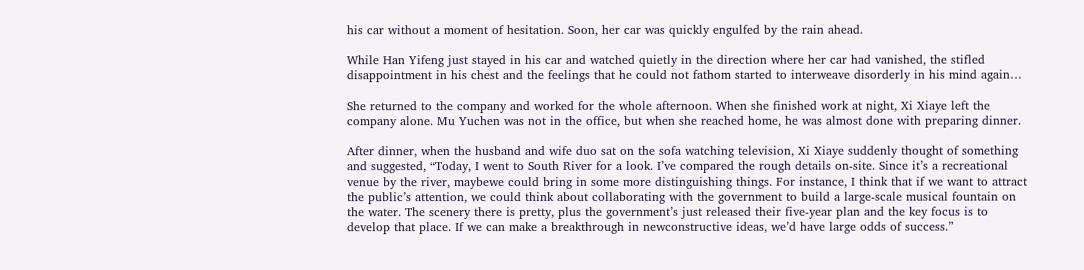his car without a moment of hesitation. Soon, her car was quickly engulfed by the rain ahead.

While Han Yifeng just stayed in his car and watched quietly in the direction where her car had vanished, the stifled disappointment in his chest and the feelings that he could not fathom started to interweave disorderly in his mind again…

She returned to the company and worked for the whole afternoon. When she finished work at night, Xi Xiaye left the company alone. Mu Yuchen was not in the office, but when she reached home, he was almost done with preparing dinner.

After dinner, when the husband and wife duo sat on the sofa watching television, Xi Xiaye suddenly thought of something and suggested, “Today, I went to South River for a look. I’ve compared the rough details on-site. Since it’s a recreational venue by the river, maybewe could bring in some more distinguishing things. For instance, I think that if we want to attract the public’s attention, we could think about collaborating with the government to build a large-scale musical fountain on the water. The scenery there is pretty, plus the government’s just released their five-year plan and the key focus is to develop that place. If we can make a breakthrough in newconstructive ideas, we’d have large odds of success.”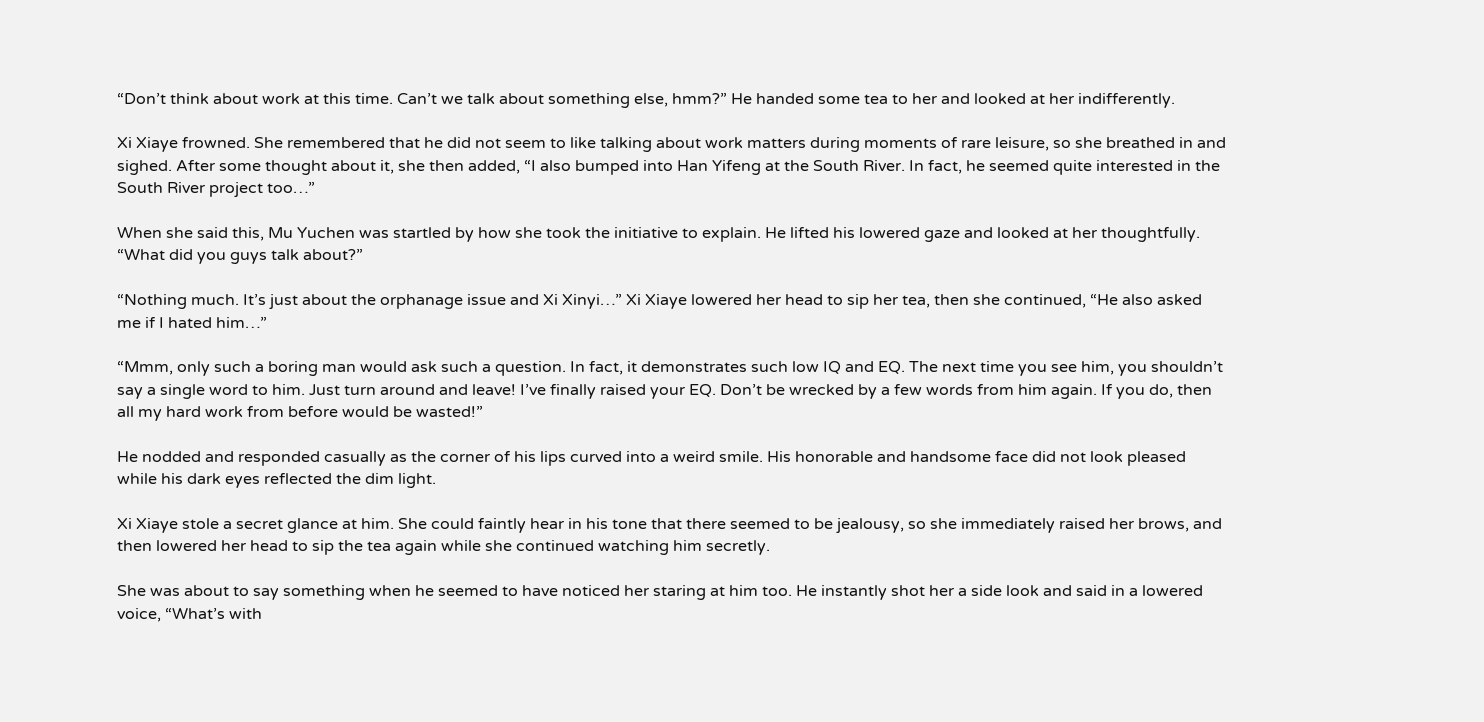“Don’t think about work at this time. Can’t we talk about something else, hmm?” He handed some tea to her and looked at her indifferently.

Xi Xiaye frowned. She remembered that he did not seem to like talking about work matters during moments of rare leisure, so she breathed in and sighed. After some thought about it, she then added, “I also bumped into Han Yifeng at the South River. In fact, he seemed quite interested in the South River project too…”

When she said this, Mu Yuchen was startled by how she took the initiative to explain. He lifted his lowered gaze and looked at her thoughtfully. “What did you guys talk about?”

“Nothing much. It’s just about the orphanage issue and Xi Xinyi…” Xi Xiaye lowered her head to sip her tea, then she continued, “He also asked me if I hated him…”

“Mmm, only such a boring man would ask such a question. In fact, it demonstrates such low IQ and EQ. The next time you see him, you shouldn’t say a single word to him. Just turn around and leave! I’ve finally raised your EQ. Don’t be wrecked by a few words from him again. If you do, then all my hard work from before would be wasted!”

He nodded and responded casually as the corner of his lips curved into a weird smile. His honorable and handsome face did not look pleased while his dark eyes reflected the dim light.

Xi Xiaye stole a secret glance at him. She could faintly hear in his tone that there seemed to be jealousy, so she immediately raised her brows, and then lowered her head to sip the tea again while she continued watching him secretly.

She was about to say something when he seemed to have noticed her staring at him too. He instantly shot her a side look and said in a lowered voice, “What’s with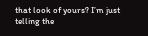that look of yours? I’m just telling the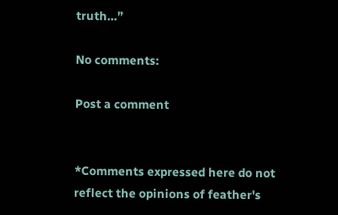truth…”

No comments:

Post a comment


*Comments expressed here do not reflect the opinions of feather's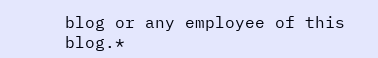blog or any employee of this blog.*